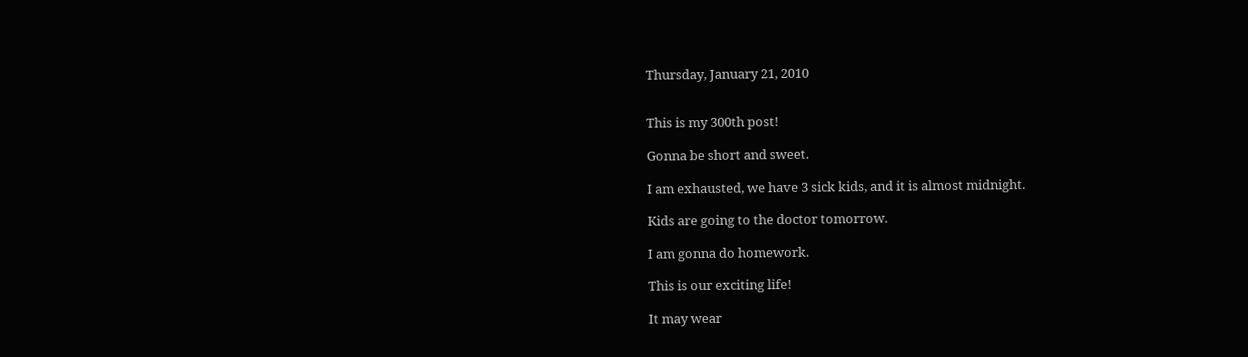Thursday, January 21, 2010


This is my 300th post!

Gonna be short and sweet.

I am exhausted, we have 3 sick kids, and it is almost midnight.

Kids are going to the doctor tomorrow.

I am gonna do homework.

This is our exciting life!

It may wear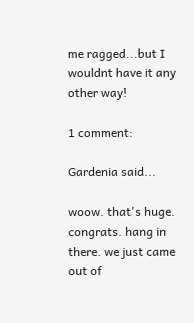me ragged...but I wouldnt have it any other way!

1 comment:

Gardenia said...

woow. that's huge. congrats. hang in there. we just came out of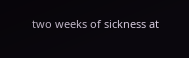two weeks of sickness at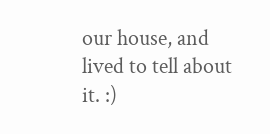our house, and lived to tell about it. :)